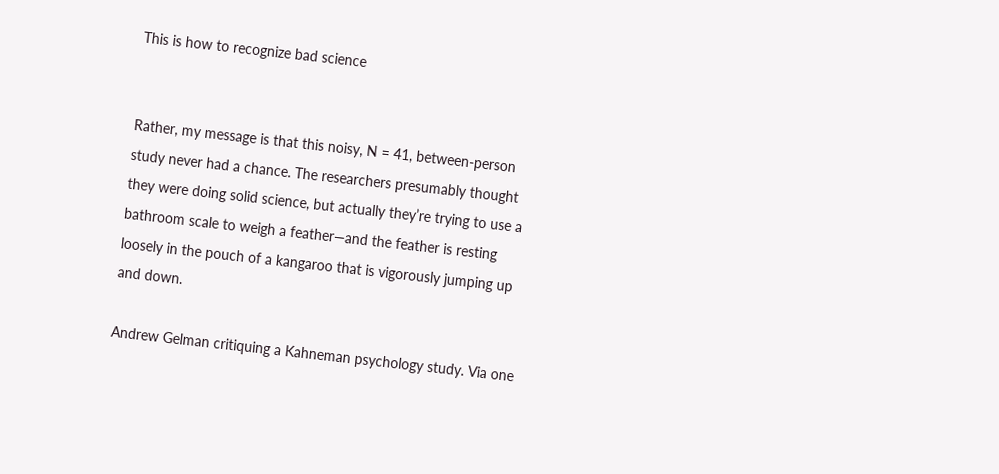This is how to recognize bad science


Rather, my message is that this noisy, N = 41, between-person study never had a chance. The researchers presumably thought they were doing solid science, but actually they’re trying to use a bathroom scale to weigh a feather—and the feather is resting loosely in the pouch of a kangaroo that is vigorously jumping up and down.

Andrew Gelman critiquing a Kahneman psychology study. Via one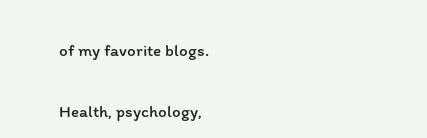of my favorite blogs.

Health, psychology,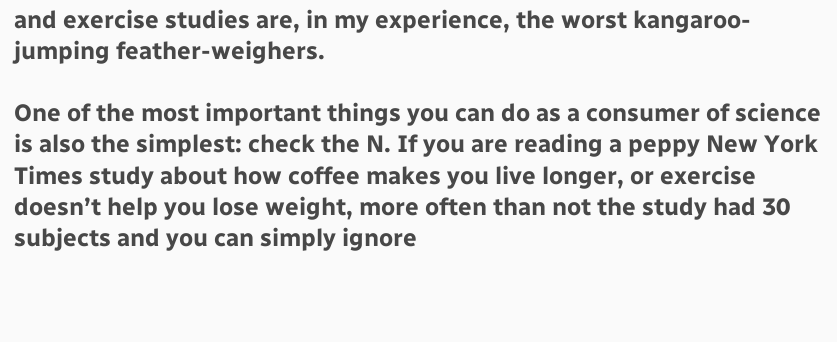and exercise studies are, in my experience, the worst kangaroo-jumping feather-weighers.

One of the most important things you can do as a consumer of science is also the simplest: check the N. If you are reading a peppy New York Times study about how coffee makes you live longer, or exercise doesn’t help you lose weight, more often than not the study had 30 subjects and you can simply ignore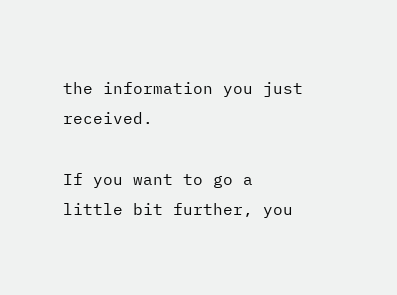the information you just received.

If you want to go a little bit further, you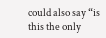could also say “is this the only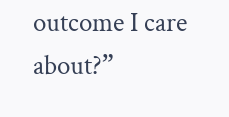outcome I care about?”